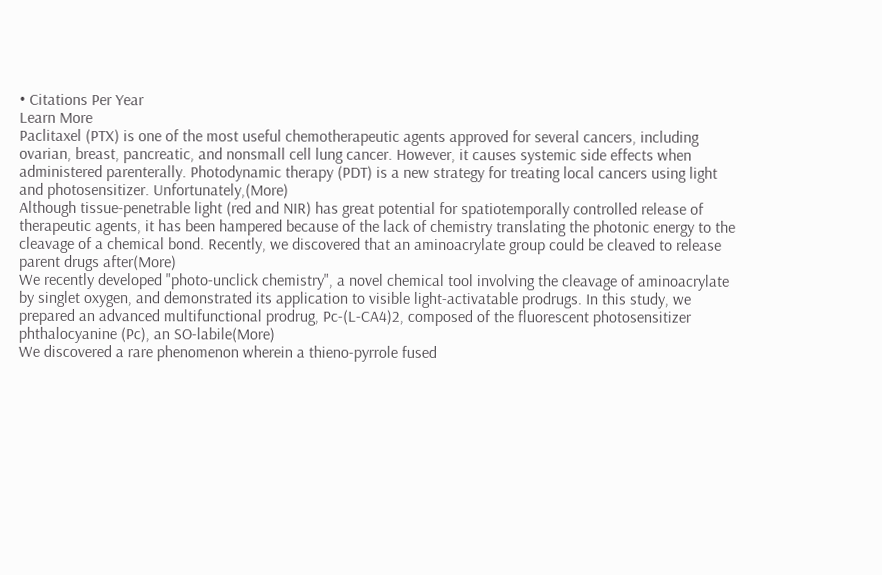• Citations Per Year
Learn More
Paclitaxel (PTX) is one of the most useful chemotherapeutic agents approved for several cancers, including ovarian, breast, pancreatic, and nonsmall cell lung cancer. However, it causes systemic side effects when administered parenterally. Photodynamic therapy (PDT) is a new strategy for treating local cancers using light and photosensitizer. Unfortunately,(More)
Although tissue-penetrable light (red and NIR) has great potential for spatiotemporally controlled release of therapeutic agents, it has been hampered because of the lack of chemistry translating the photonic energy to the cleavage of a chemical bond. Recently, we discovered that an aminoacrylate group could be cleaved to release parent drugs after(More)
We recently developed "photo-unclick chemistry", a novel chemical tool involving the cleavage of aminoacrylate by singlet oxygen, and demonstrated its application to visible light-activatable prodrugs. In this study, we prepared an advanced multifunctional prodrug, Pc-(L-CA4)2, composed of the fluorescent photosensitizer phthalocyanine (Pc), an SO-labile(More)
We discovered a rare phenomenon wherein a thieno-pyrrole fused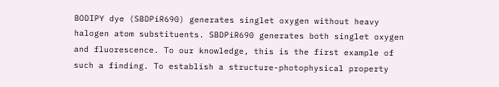BODIPY dye (SBDPiR690) generates singlet oxygen without heavy halogen atom substituents. SBDPiR690 generates both singlet oxygen and fluorescence. To our knowledge, this is the first example of such a finding. To establish a structure-photophysical property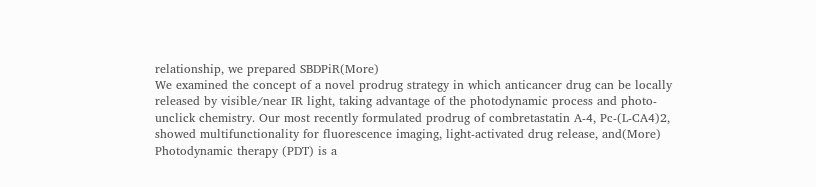relationship, we prepared SBDPiR(More)
We examined the concept of a novel prodrug strategy in which anticancer drug can be locally released by visible/near IR light, taking advantage of the photodynamic process and photo-unclick chemistry. Our most recently formulated prodrug of combretastatin A-4, Pc-(L-CA4)2, showed multifunctionality for fluorescence imaging, light-activated drug release, and(More)
Photodynamic therapy (PDT) is a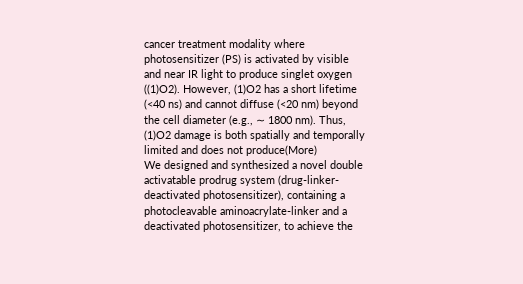cancer treatment modality where photosensitizer (PS) is activated by visible and near IR light to produce singlet oxygen ((1)O2). However, (1)O2 has a short lifetime (<40 ns) and cannot diffuse (<20 nm) beyond the cell diameter (e.g., ∼ 1800 nm). Thus, (1)O2 damage is both spatially and temporally limited and does not produce(More)
We designed and synthesized a novel double activatable prodrug system (drug-linker-deactivated photosensitizer), containing a photocleavable aminoacrylate-linker and a deactivated photosensitizer, to achieve the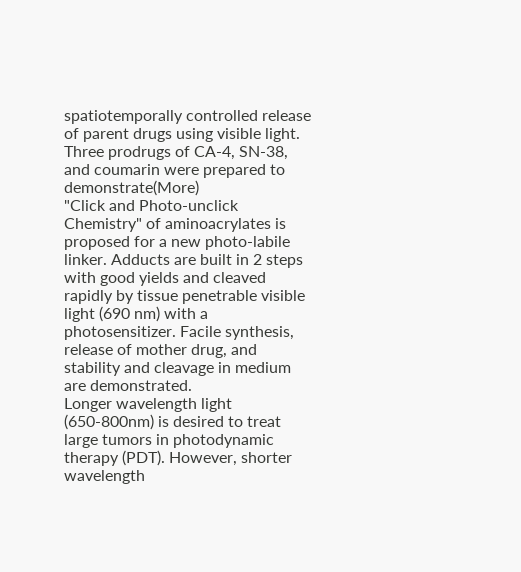spatiotemporally controlled release of parent drugs using visible light. Three prodrugs of CA-4, SN-38, and coumarin were prepared to demonstrate(More)
"Click and Photo-unclick Chemistry" of aminoacrylates is proposed for a new photo-labile linker. Adducts are built in 2 steps with good yields and cleaved rapidly by tissue penetrable visible light (690 nm) with a photosensitizer. Facile synthesis, release of mother drug, and stability and cleavage in medium are demonstrated.
Longer wavelength light (650-800nm) is desired to treat large tumors in photodynamic therapy (PDT). However, shorter wavelength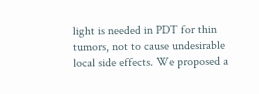light is needed in PDT for thin tumors, not to cause undesirable local side effects. We proposed a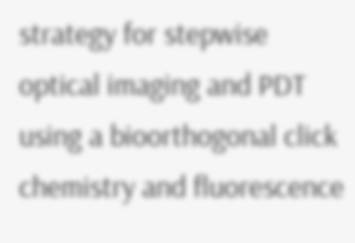strategy for stepwise optical imaging and PDT using a bioorthogonal click chemistry and fluorescence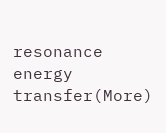resonance energy transfer(More)